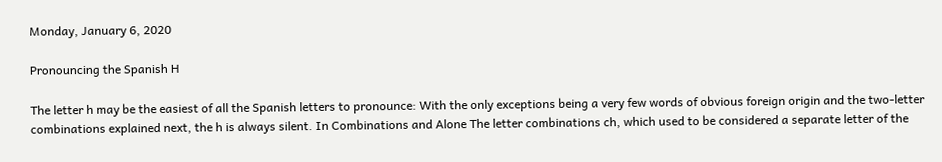Monday, January 6, 2020

Pronouncing the Spanish H

The letter h may be the easiest of all the Spanish letters to pronounce: With the only exceptions being a very few words of obvious foreign origin and the two-letter combinations explained next, the h is always silent. In Combinations and Alone The letter combinations ch, which used to be considered a separate letter of the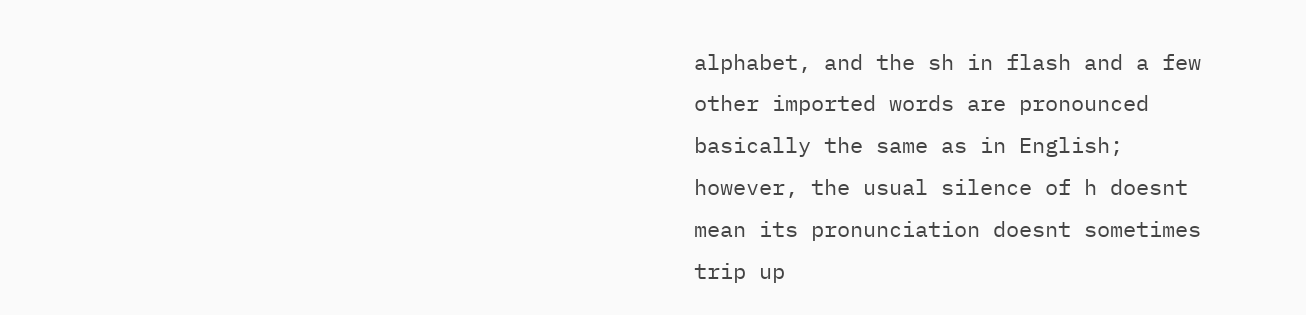alphabet, and the sh in flash and a few other imported words are pronounced basically the same as in English; however, the usual silence of h doesnt mean its pronunciation doesnt sometimes trip up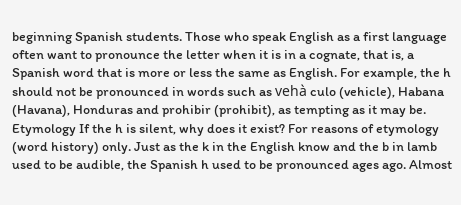beginning Spanish students. Those who speak English as a first language often want to pronounce the letter when it is in a cognate, that is, a Spanish word that is more or less the same as English. For example, the h should not be pronounced in words such as vehà culo (vehicle), Habana (Havana), Honduras and prohibir (prohibit), as tempting as it may be. Etymology If the h is silent, why does it exist? For reasons of etymology (word history) only. Just as the k in the English know and the b in lamb used to be audible, the Spanish h used to be pronounced ages ago. Almost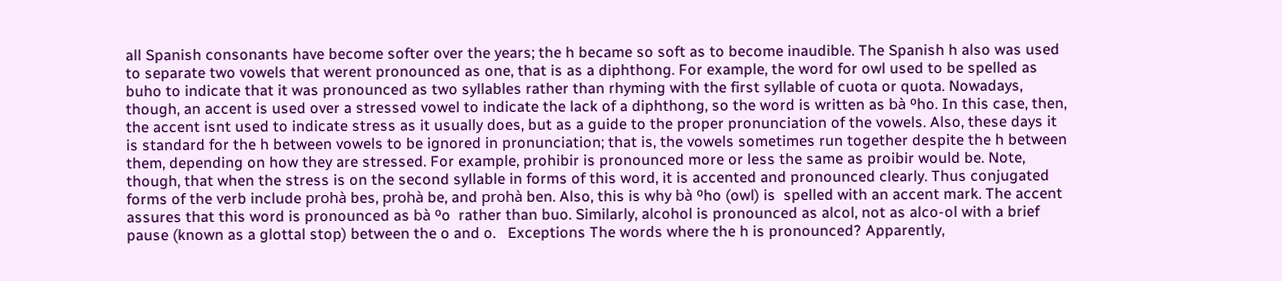all Spanish consonants have become softer over the years; the h became so soft as to become inaudible. The Spanish h also was used to separate two vowels that werent pronounced as one, that is as a diphthong. For example, the word for owl used to be spelled as buho to indicate that it was pronounced as two syllables rather than rhyming with the first syllable of cuota or quota. Nowadays, though, an accent is used over a stressed vowel to indicate the lack of a diphthong, so the word is written as bà ºho. In this case, then, the accent isnt used to indicate stress as it usually does, but as a guide to the proper pronunciation of the vowels. Also, these days it is standard for the h between vowels to be ignored in pronunciation; that is, the vowels sometimes run together despite the h between them, depending on how they are stressed. For example, prohibir is pronounced more or less the same as proibir would be. Note, though, that when the stress is on the second syllable in forms of this word, it is accented and pronounced clearly. Thus conjugated forms of the verb include prohà bes, prohà be, and prohà ben. Also, this is why bà ºho (owl) is  spelled with an accent mark. The accent assures that this word is pronounced as bà ºo  rather than buo. Similarly, alcohol is pronounced as alcol, not as alco-ol with a brief pause (known as a glottal stop) between the o and o.   Exceptions The words where the h is pronounced? Apparently,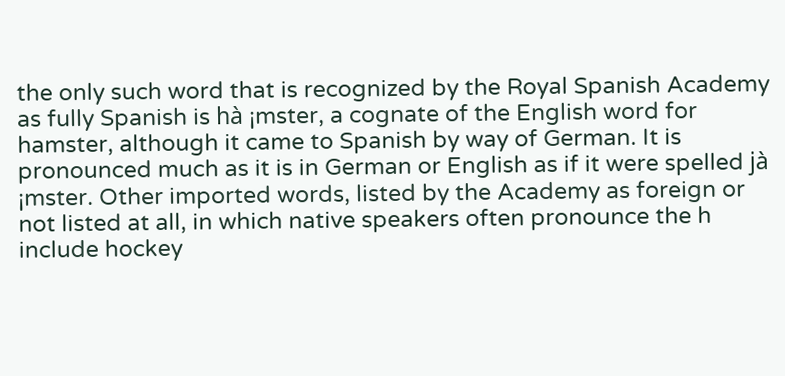the only such word that is recognized by the Royal Spanish Academy as fully Spanish is hà ¡mster, a cognate of the English word for hamster, although it came to Spanish by way of German. It is pronounced much as it is in German or English as if it were spelled jà ¡mster. Other imported words, listed by the Academy as foreign or not listed at all, in which native speakers often pronounce the h include hockey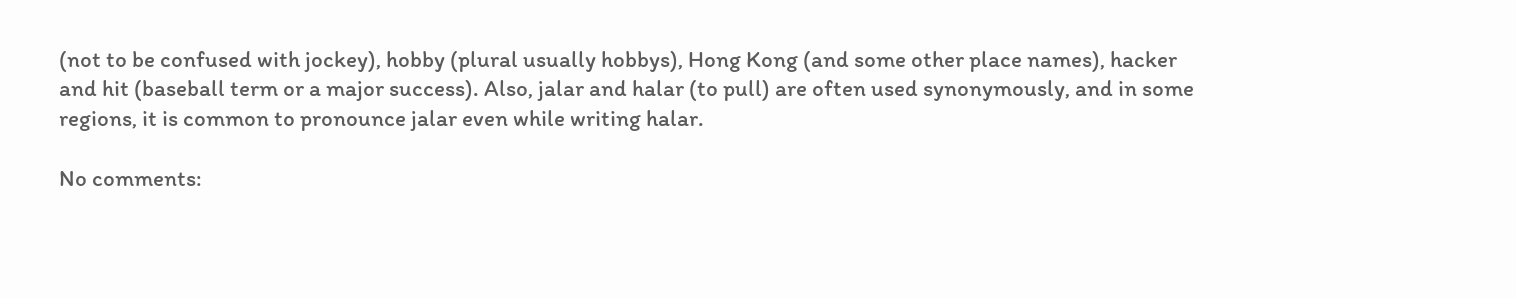(not to be confused with jockey), hobby (plural usually hobbys), Hong Kong (and some other place names), hacker and hit (baseball term or a major success). Also, jalar and halar (to pull) are often used synonymously, and in some regions, it is common to pronounce jalar even while writing halar.

No comments: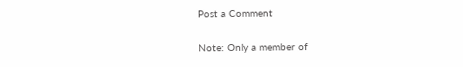Post a Comment

Note: Only a member of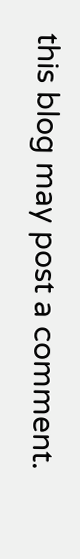this blog may post a comment.